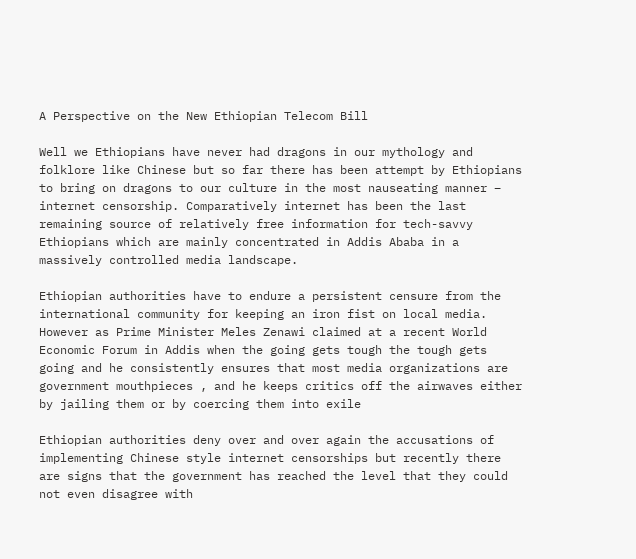A Perspective on the New Ethiopian Telecom Bill

Well we Ethiopians have never had dragons in our mythology and folklore like Chinese but so far there has been attempt by Ethiopians to bring on dragons to our culture in the most nauseating manner – internet censorship. Comparatively internet has been the last remaining source of relatively free information for tech-savvy Ethiopians which are mainly concentrated in Addis Ababa in a massively controlled media landscape.

Ethiopian authorities have to endure a persistent censure from the international community for keeping an iron fist on local media. However as Prime Minister Meles Zenawi claimed at a recent World Economic Forum in Addis when the going gets tough the tough gets going and he consistently ensures that most media organizations are government mouthpieces , and he keeps critics off the airwaves either by jailing them or by coercing them into exile

Ethiopian authorities deny over and over again the accusations of implementing Chinese style internet censorships but recently there are signs that the government has reached the level that they could not even disagree with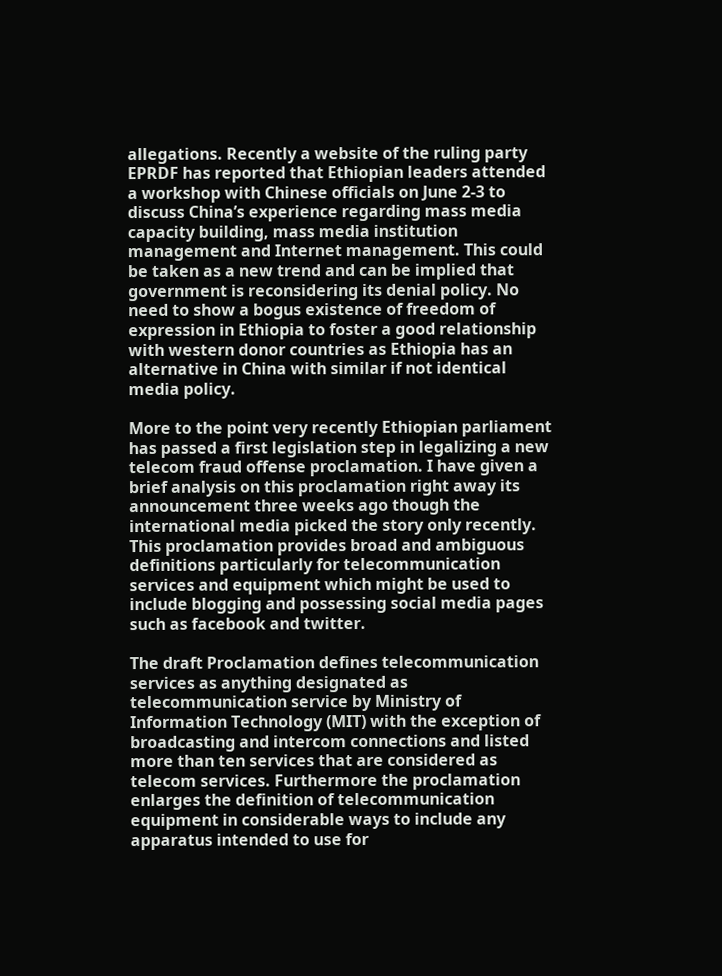allegations. Recently a website of the ruling party EPRDF has reported that Ethiopian leaders attended a workshop with Chinese officials on June 2-3 to discuss China’s experience regarding mass media capacity building, mass media institution management and Internet management. This could be taken as a new trend and can be implied that government is reconsidering its denial policy. No need to show a bogus existence of freedom of expression in Ethiopia to foster a good relationship with western donor countries as Ethiopia has an alternative in China with similar if not identical media policy.

More to the point very recently Ethiopian parliament has passed a first legislation step in legalizing a new telecom fraud offense proclamation. I have given a brief analysis on this proclamation right away its announcement three weeks ago though the international media picked the story only recently. This proclamation provides broad and ambiguous definitions particularly for telecommunication services and equipment which might be used to include blogging and possessing social media pages such as facebook and twitter.

The draft Proclamation defines telecommunication services as anything designated as telecommunication service by Ministry of Information Technology (MIT) with the exception of broadcasting and intercom connections and listed more than ten services that are considered as telecom services. Furthermore the proclamation enlarges the definition of telecommunication equipment in considerable ways to include any apparatus intended to use for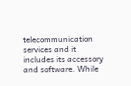telecommunication services and it includes its accessory and software. While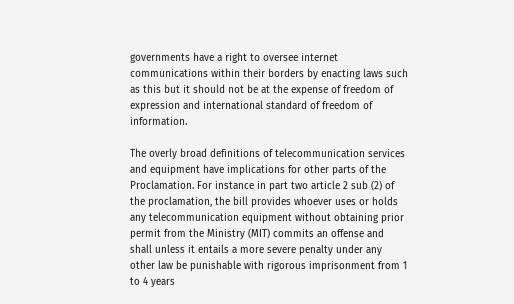governments have a right to oversee internet communications within their borders by enacting laws such as this but it should not be at the expense of freedom of expression and international standard of freedom of information.

The overly broad definitions of telecommunication services and equipment have implications for other parts of the Proclamation. For instance in part two article 2 sub (2) of the proclamation, the bill provides whoever uses or holds any telecommunication equipment without obtaining prior permit from the Ministry (MIT) commits an offense and shall unless it entails a more severe penalty under any other law be punishable with rigorous imprisonment from 1 to 4 years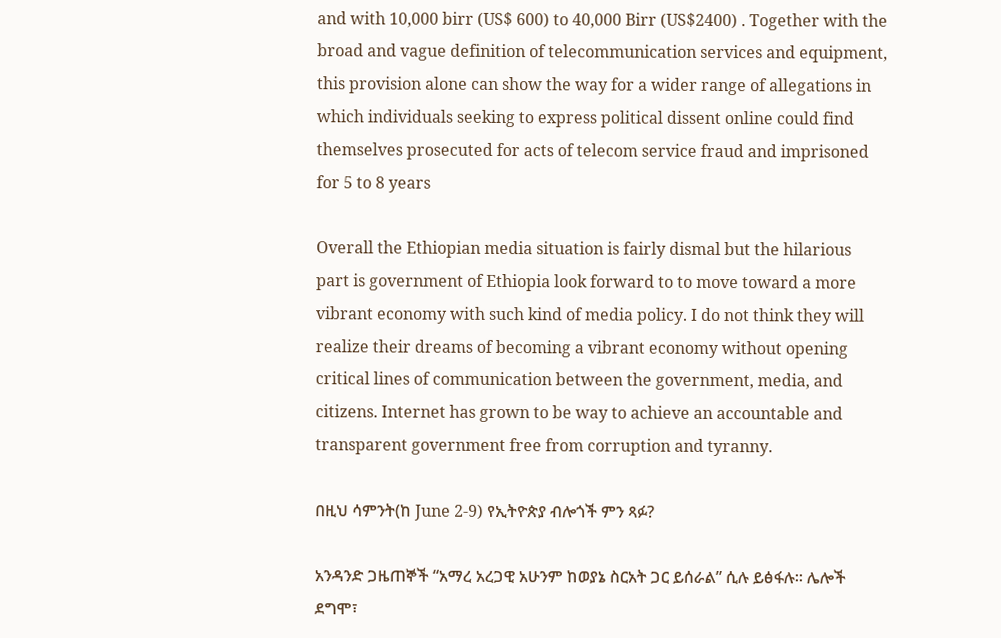and with 10,000 birr (US$ 600) to 40,000 Birr (US$2400) . Together with the broad and vague definition of telecommunication services and equipment, this provision alone can show the way for a wider range of allegations in which individuals seeking to express political dissent online could find themselves prosecuted for acts of telecom service fraud and imprisoned for 5 to 8 years

Overall the Ethiopian media situation is fairly dismal but the hilarious part is government of Ethiopia look forward to to move toward a more vibrant economy with such kind of media policy. I do not think they will realize their dreams of becoming a vibrant economy without opening critical lines of communication between the government, media, and citizens. Internet has grown to be way to achieve an accountable and transparent government free from corruption and tyranny.

በዚህ ሳምንት(ከ June 2-9) የኢትዮጵያ ብሎጎች ምን ጻፉ?

አንዳንድ ጋዜጠኞች “አማረ አረጋዊ አሁንም ከወያኔ ስርአት ጋር ይሰራል” ሲሉ ይፅፋሉ። ሌሎች ደግሞ፣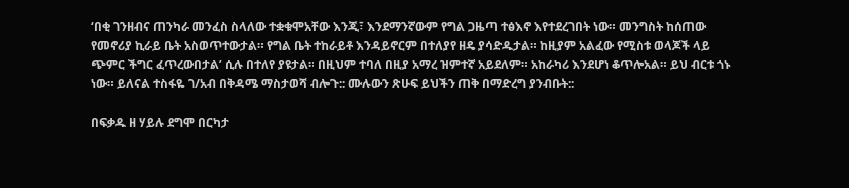‘በቂ ገንዘብና ጠንካራ መንፈስ ስላለው ተቋቁሞአቸው እንጂ፣ እንደማንኛውም የግል ጋዜጣ ተፅእኖ እየተደረገበት ነው። መንግስት ከሰጠው የመኖሪያ ኪራይ ቤት አስወጥተውታል። የግል ቤት ተከራይቶ እንዳይኖርም በተለያየ ዘዴ ያሳድዱታል። ከዚያም አልፈው የሚስቱ ወላጆች ላይ ጭምር ችግር ፈጥረውበታል’ ሲሉ በተለየ ያዩታል። በዚህም ተባለ በዚያ አማረ ዝምተኛ አይደለም። አከራካሪ እንደሆነ ቆጥሎአል። ይህ ብርቱ ጎኑ ነው። ይለናል ተስፋዬ ገ/አብ በቅዳሜ ማስታወሻ ብሎጉ:: ሙሉውን ጽሁፍ ይህችን ጠቅ በማድረግ ያንብቡት::

በፍቃዱ ዘ ሃይሉ ደግሞ በርካታ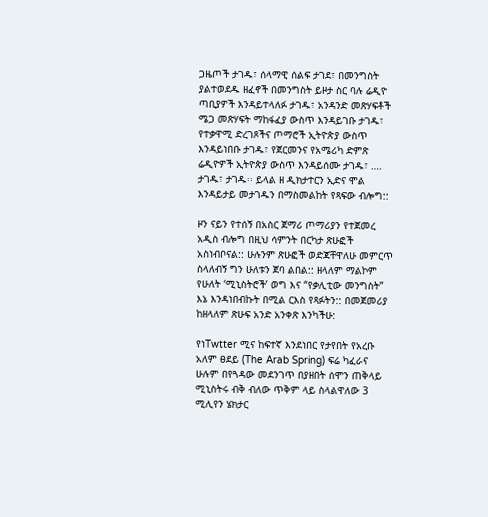ጋዜጦች ታገዱ፣ ሰላማዊ ሰልፍ ታገደ፣ በመንግስት ያልተወደዱ ዘፈኖች በመንግስት ይዞታ ስር ባሉ ሬዲዮ ጣቢያዎች እንዳይተላለፉ ታገዱ፣ አንዳንድ መጽሃፍቶች ሜጋ መጽሃፍት ማከፋፈያ ውስጥ እንዳይገቡ ታገዱ፣ የተቃዋሚ ድረገጾችና ጦማሮች ኢትዮጵያ ውስጥ እንዳይነበቡ ታገዱ፣ የጀርመንና የአሜሪካ ድምጽ ሬዲዮዎች ኢትዮጵያ ውስጥ እንዳይሰሙ ታገዱ፣ …. ታገዱ፣ ታገዱ፡፡ ይላል ዘ ዲክታተርን ኢድና ሞል እንዳይታይ መታገዱን በማስመልከት የጻፍው ብሎግ::

ዞን ናይን የተሰኝ በአስር ጀማሪ ጦማሪያን የተጀመረ አዲስ ብሎግ በዚህ ሳምንት በርካታ ጽሁፎች አስነብቦናል:: ሁሉንም ጽሁፎች ወድጃቸዋለሁ መምርጥ ስላለብኝ ግን ሁለቱን ጀባ ልበል:: ዘላለም ማልኮም የሁለት ‘ሚኒስትሮች’ ወግ እና “የቃሊቲው መንግስት” እኔ እንዳነበብኩት በሚል ርእስ የጻፉትን:: በመጀመሪያ ከዘላለም ጽሁፍ አንድ አንቀጽ እንካችሁ:

የነTwtter ሚና ከፍተኛ እንደነበር የታየበት የአረቡ አለም ፀደይ (The Arab Spring) ፍሬ ካፈራና ሁሉም በየጓዳው መደንገጥ በያዘበት ሰሞን ጠቅላይ ሚኒስትሩ ብቅ ብለው ጥቅም ላይ ስላልዋለው 3 ሚሊየን ሄክታር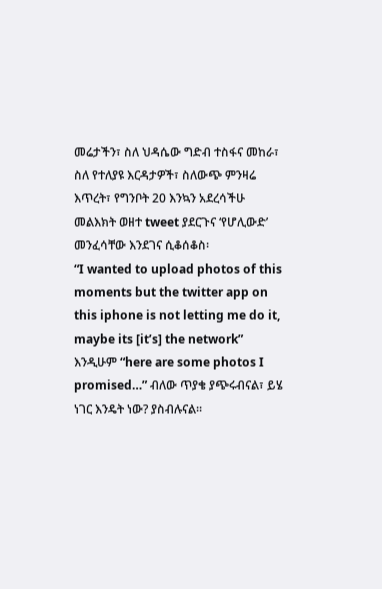መሬታችን፣ ስለ ህዳሴው ግድብ ተስፋና መከራ፣ ስለ የተለያዩ እርዳታዎች፣ ስለውጭ ምንዛሬ እጥረት፣ የግንቦት 20 እንኳን አደረሳችሁ መልእክት ወዘተ tweet ያደርጉና ‘የሆሊውድ’ መንፈሳቸው እንደገና ሲቆሰቆስ፡
“I wanted to upload photos of this moments but the twitter app on this iphone is not letting me do it, maybe its [it’s] the network” እንዲሁም “here are some photos I promised…” ብለው ጥያቄ ያጭሩብናል፣ ይሄ ነገር እንዴት ነው? ያስብሉናል፡፡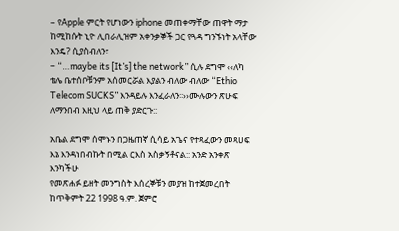– የApple ምርት የሆነውን iphone መጠቀማቸው ጠዋት ማታ ከሚከሱት ኒዮ ሊበራሊዝም አቀንቃኞች ጋር የጓዳ ግንኙነት አላቸው እንዴ? ሲያስብለን፣
– “…maybe its [It’s] the network” ሲሉ ደግሞ ‹‹ለካ ቴሌ ቤተሰቦቹንም አሰመርሯል እያልን ብለው ብለው “Ethio Telecom SUCKS” እንዳይሉ እንፈራለን፡፡››ሙሉውን ጽሁፍ ለማንበብ እዚህ ላይ ጠቅ ያድርጉ::

አቤል ደግሞ ሰሞኑን በጋዜጠኛ ሲሳይ አጌና የተጻፈውን መጻሀፍ እኔ እንዳነበብኩት በሚል ርእስ አስቃኝቶናል:: አንድ አንቀጽ እንካችሁ
የመጽሐፉ ይዘት መንግስት እሰረኞቹን መያዝ ከተጀመረበት ከጥቅምት 22 1998 ዓ.ም. ጀምሮ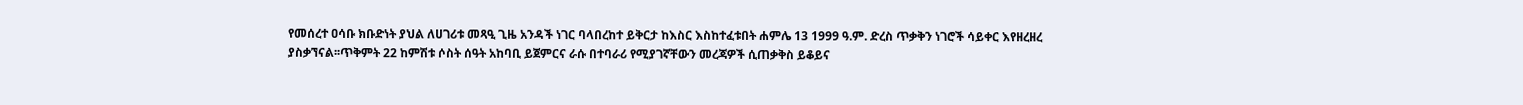የመሰረተ ዐሳቡ ክቡድነት ያህል ለሀገሪቱ መጻዒ ጊዜ አንዳች ነገር ባላበረከተ ይቅርታ ከእስር እስከተፈቱበት ሐምሌ 13 1999 ዓ.ም. ድረስ ጥቃቅን ነገሮች ሳይቀር እየዘረዘረ ያስቃኘናል፡፡ጥቅምት 22 ከምሽቱ ሶስት ሰዓት አከባቢ ይጀምርና ራሱ በተባራሪ የሚያገኛቸውን መረጃዎች ሲጠቃቅስ ይቆይና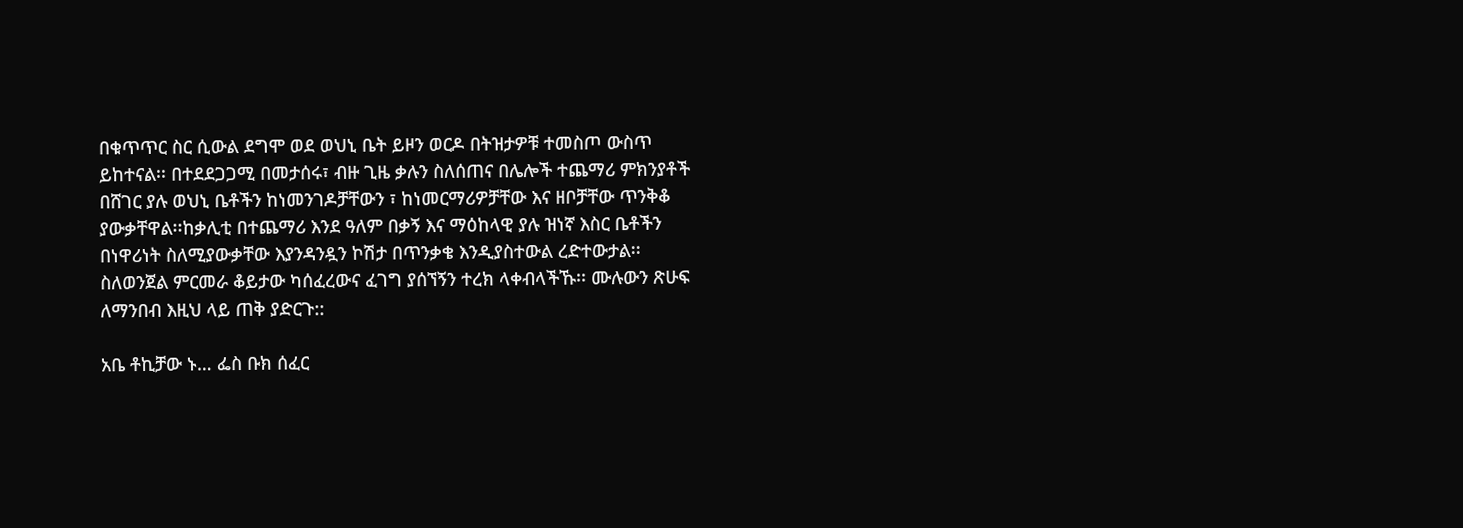በቁጥጥር ስር ሲውል ደግሞ ወደ ወህኒ ቤት ይዞን ወርዶ በትዝታዎቹ ተመስጦ ውስጥ ይከተናል፡፡ በተደደጋጋሚ በመታሰሩ፣ ብዙ ጊዜ ቃሉን ስለሰጠና በሌሎች ተጨማሪ ምክንያቶች በሸገር ያሉ ወህኒ ቤቶችን ከነመንገዶቻቸውን ፣ ከነመርማሪዎቻቸው እና ዘቦቻቸው ጥንቅቆ ያውቃቸዋል፡፡ከቃሊቲ በተጨማሪ እንደ ዓለም በቃኝ እና ማዕከላዊ ያሉ ዝነኛ እስር ቤቶችን በነዋሪነት ስለሚያውቃቸው እያንዳንዷን ኮሽታ በጥንቃቄ እንዲያስተውል ረድተውታል፡፡ስለወንጀል ምርመራ ቆይታው ካሰፈረውና ፈገግ ያሰኘኝን ተረክ ላቀብላችኹ፡፡ ሙሉውን ጽሁፍ ለማንበብ እዚህ ላይ ጠቅ ያድርጉ::

አቤ ቶኪቻው ኑ… ፌስ ቡክ ሰፈር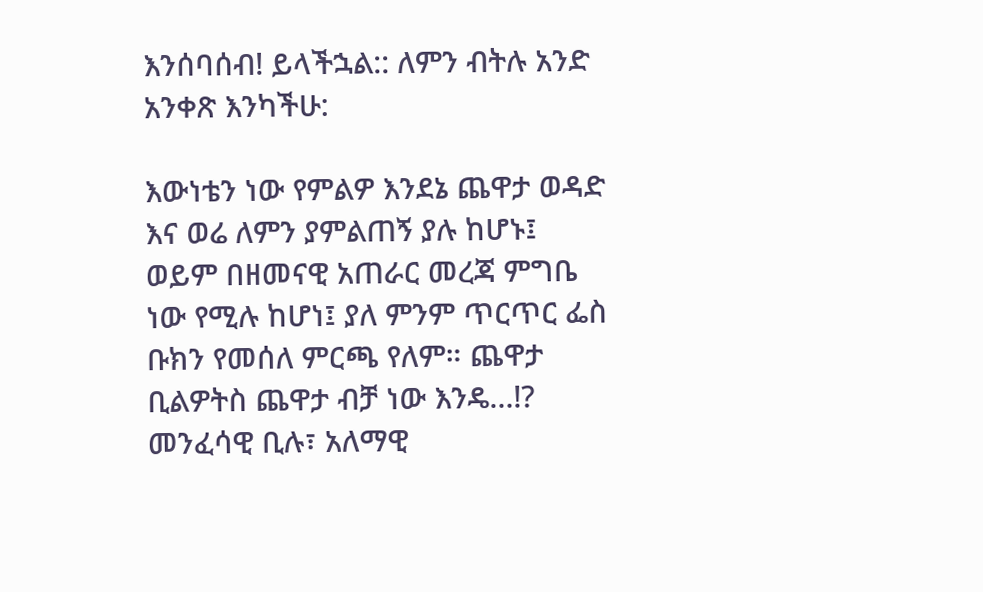እንሰባሰብ! ይላችኋል:: ለምን ብትሉ አንድ አንቀጽ እንካችሁ:

እውነቴን ነው የምልዎ እንደኔ ጨዋታ ወዳድ እና ወሬ ለምን ያምልጠኝ ያሉ ከሆኑ፤ ወይም በዘመናዊ አጠራር መረጃ ምግቤ ነው የሚሉ ከሆነ፤ ያለ ምንም ጥርጥር ፌስ ቡክን የመሰለ ምርጫ የለም። ጨዋታ ቢልዎትስ ጨዋታ ብቻ ነው እንዴ…!? መንፈሳዊ ቢሉ፣ አለማዊ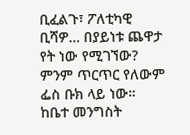ቢፈልጉ፣ ፖለቲካዊ ቢሻዎ… በያይነቱ ጨዋታ የት ነው የሚገኘው? ምንም ጥርጥር የለውም ፌስ ቡክ ላይ ነው። ከቤተ መንግስት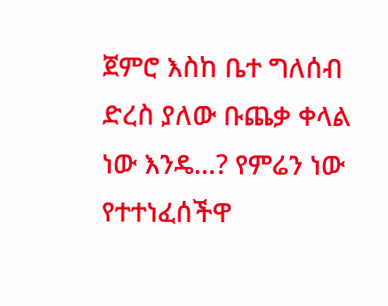ጀምሮ እስከ ቤተ ግለሰብ ድረስ ያለው ቡጨቃ ቀላል ነው እንዴ…? የምሬን ነው የተተነፈሰችዋ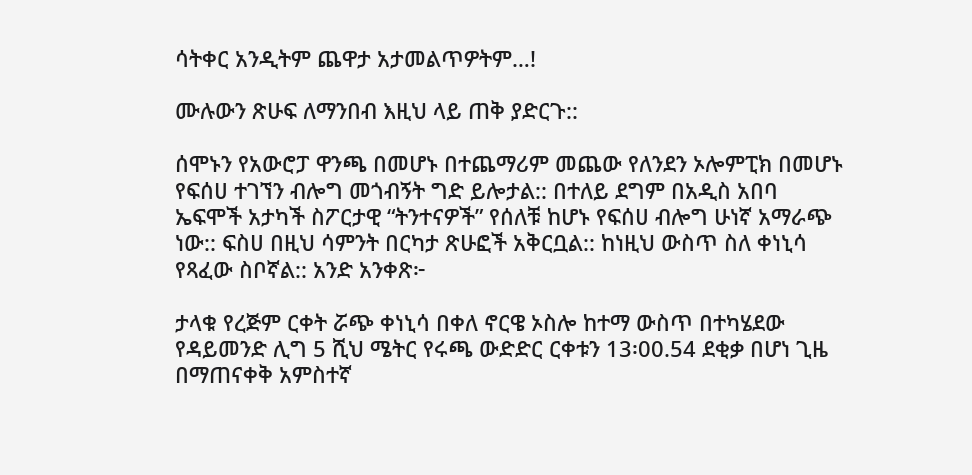ሳትቀር አንዲትም ጨዋታ አታመልጥዎትም…!

ሙሉውን ጽሁፍ ለማንበብ እዚህ ላይ ጠቅ ያድርጉ::

ሰሞኑን የአውሮፓ ዋንጫ በመሆኑ በተጨማሪም መጨው የለንደን ኦሎምፒክ በመሆኑ የፍሰሀ ተገኘን ብሎግ መጎብኝት ግድ ይሎታል:: በተለይ ደግም በአዲስ አበባ ኤፍሞች አታካች ስፖርታዊ “ትንተናዎች” የሰለቹ ከሆኑ የፍሰሀ ብሎግ ሁነኛ አማራጭ ነው:: ፍስሀ በዚህ ሳምንት በርካታ ጽሁፎች አቅርቧል:: ከነዚህ ውስጥ ስለ ቀነኒሳ የጻፈው ስቦኛል:: አንድ አንቀጽ፦

ታላቁ የረጅም ርቀት ሯጭ ቀነኒሳ በቀለ ኖርዌ ኦስሎ ከተማ ውስጥ በተካሄደው የዳይመንድ ሊግ 5 ሺህ ሜትር የሩጫ ውድድር ርቀቱን 13፡00.54 ደቂቃ በሆነ ጊዜ በማጠናቀቅ አምስተኛ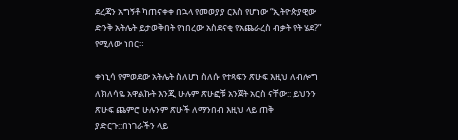ደረጃን አግኝቶ ካጠናቀቀ በኋላ የመወያያ ርእስ የሆነው “ኢትዮጵያዊው ድንቅ አትሌት ይታወቅበት የነበረው አስደናቂ የአጨራረስ ብቃት የት ሄደ?” የሚለው ነበር።

ቀነኒሳ የምወደው አትሌት ስለሆነ ስለሱ የተጻፍን ጽሁፍ እዚህ ለብሎግ ለክለሳዬ አዋልኩት እንጂ ሁሉም ጽሁፎቹ አንጀት አርስ ናቸው:: ይህንን ጽሁፍ ጨምሮ ሁሉንም ጽሁች ለማንበብ እዚህ ላይ ጠቅ ያድርጉ::በነገራችን ላይ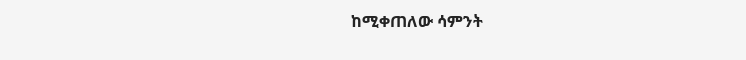ከሚቀጠለው ሳምንት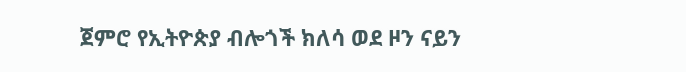ጀምሮ የኢትዮጵያ ብሎጎች ክለሳ ወደ ዞን ናይን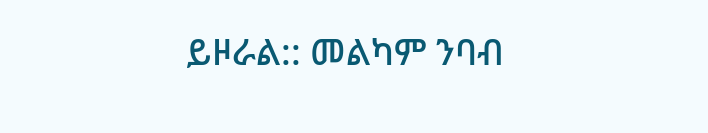ይዞራል:: መልካም ንባብ